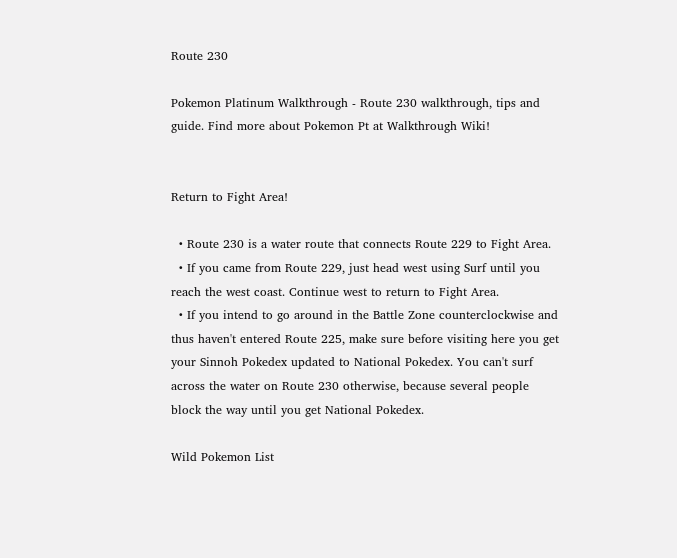Route 230

Pokemon Platinum Walkthrough - Route 230 walkthrough, tips and guide. Find more about Pokemon Pt at Walkthrough Wiki!


Return to Fight Area!

  • Route 230 is a water route that connects Route 229 to Fight Area.
  • If you came from Route 229, just head west using Surf until you reach the west coast. Continue west to return to Fight Area.
  • If you intend to go around in the Battle Zone counterclockwise and thus haven't entered Route 225, make sure before visiting here you get your Sinnoh Pokedex updated to National Pokedex. You can't surf across the water on Route 230 otherwise, because several people block the way until you get National Pokedex.

Wild Pokemon List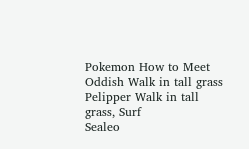Pokemon How to Meet
Oddish Walk in tall grass
Pelipper Walk in tall grass, Surf
Sealeo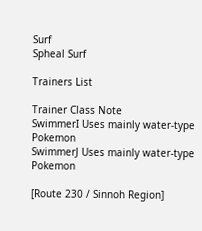Surf
Spheal Surf

Trainers List

Trainer Class Note
SwimmerI Uses mainly water-type Pokemon
SwimmerJ Uses mainly water-type Pokemon

[Route 230 / Sinnoh Region]